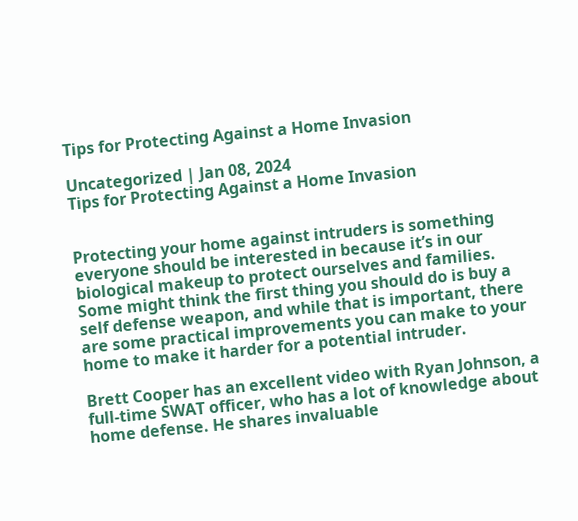Tips for Protecting Against a Home Invasion

Uncategorized | Jan 08, 2024
Tips for Protecting Against a Home Invasion


Protecting your home against intruders is something everyone should be interested in because it’s in our biological makeup to protect ourselves and families. Some might think the first thing you should do is buy a self defense weapon, and while that is important, there are some practical improvements you can make to your home to make it harder for a potential intruder.

Brett Cooper has an excellent video with Ryan Johnson, a full-time SWAT officer, who has a lot of knowledge about home defense. He shares invaluable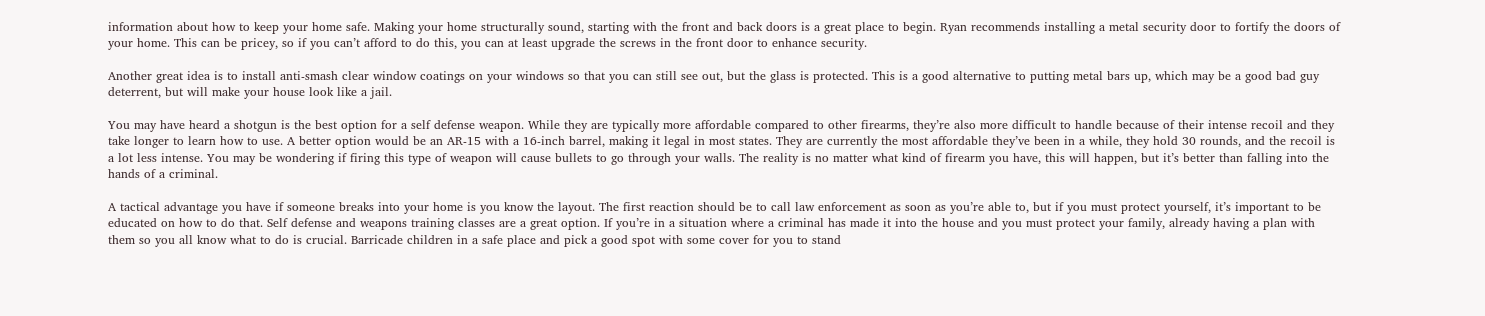information about how to keep your home safe. Making your home structurally sound, starting with the front and back doors is a great place to begin. Ryan recommends installing a metal security door to fortify the doors of your home. This can be pricey, so if you can’t afford to do this, you can at least upgrade the screws in the front door to enhance security.

Another great idea is to install anti-smash clear window coatings on your windows so that you can still see out, but the glass is protected. This is a good alternative to putting metal bars up, which may be a good bad guy deterrent, but will make your house look like a jail.

You may have heard a shotgun is the best option for a self defense weapon. While they are typically more affordable compared to other firearms, they’re also more difficult to handle because of their intense recoil and they take longer to learn how to use. A better option would be an AR-15 with a 16-inch barrel, making it legal in most states. They are currently the most affordable they’ve been in a while, they hold 30 rounds, and the recoil is a lot less intense. You may be wondering if firing this type of weapon will cause bullets to go through your walls. The reality is no matter what kind of firearm you have, this will happen, but it’s better than falling into the hands of a criminal.

A tactical advantage you have if someone breaks into your home is you know the layout. The first reaction should be to call law enforcement as soon as you’re able to, but if you must protect yourself, it’s important to be educated on how to do that. Self defense and weapons training classes are a great option. If you’re in a situation where a criminal has made it into the house and you must protect your family, already having a plan with them so you all know what to do is crucial. Barricade children in a safe place and pick a good spot with some cover for you to stand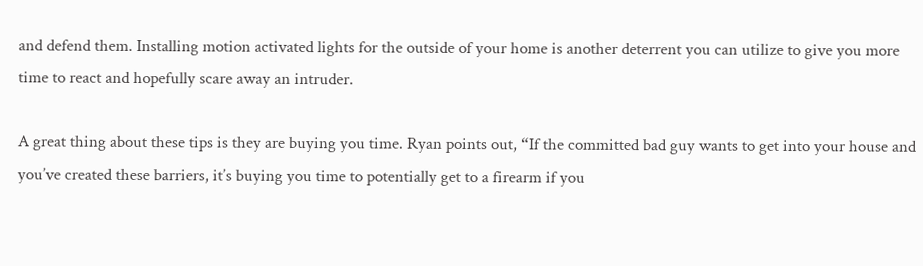and defend them. Installing motion activated lights for the outside of your home is another deterrent you can utilize to give you more time to react and hopefully scare away an intruder.

A great thing about these tips is they are buying you time. Ryan points out, “If the committed bad guy wants to get into your house and you’ve created these barriers, it’s buying you time to potentially get to a firearm if you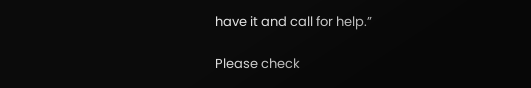have it and call for help.”

Please check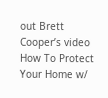out Brett Cooper’s video How To Protect Your Home w/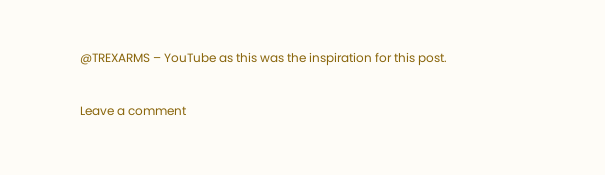@TREXARMS – YouTube as this was the inspiration for this post.

Leave a comment